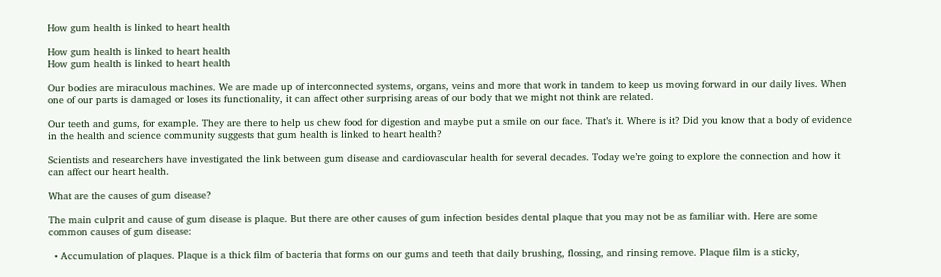How gum health is linked to heart health

How gum health is linked to heart health
How gum health is linked to heart health

Our bodies are miraculous machines. We are made up of interconnected systems, organs, veins and more that work in tandem to keep us moving forward in our daily lives. When one of our parts is damaged or loses its functionality, it can affect other surprising areas of our body that we might not think are related.

Our teeth and gums, for example. They are there to help us chew food for digestion and maybe put a smile on our face. That’s it. Where is it? Did you know that a body of evidence in the health and science community suggests that gum health is linked to heart health?

Scientists and researchers have investigated the link between gum disease and cardiovascular health for several decades. Today we’re going to explore the connection and how it can affect our heart health.

What are the causes of gum disease?

The main culprit and cause of gum disease is plaque. But there are other causes of gum infection besides dental plaque that you may not be as familiar with. Here are some common causes of gum disease:

  • Accumulation of plaques. Plaque is a thick film of bacteria that forms on our gums and teeth that daily brushing, flossing, and rinsing remove. Plaque film is a sticky,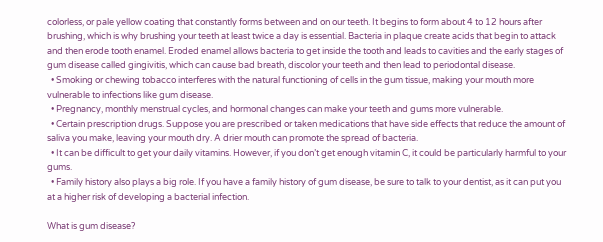colorless, or pale yellow coating that constantly forms between and on our teeth. It begins to form about 4 to 12 hours after brushing, which is why brushing your teeth at least twice a day is essential. Bacteria in plaque create acids that begin to attack and then erode tooth enamel. Eroded enamel allows bacteria to get inside the tooth and leads to cavities and the early stages of gum disease called gingivitis, which can cause bad breath, discolor your teeth and then lead to periodontal disease.
  • Smoking or chewing tobacco interferes with the natural functioning of cells in the gum tissue, making your mouth more vulnerable to infections like gum disease.
  • Pregnancy, monthly menstrual cycles, and hormonal changes can make your teeth and gums more vulnerable.
  • Certain prescription drugs. Suppose you are prescribed or taken medications that have side effects that reduce the amount of saliva you make, leaving your mouth dry. A drier mouth can promote the spread of bacteria.
  • It can be difficult to get your daily vitamins. However, if you don’t get enough vitamin C, it could be particularly harmful to your gums.
  • Family history also plays a big role. If you have a family history of gum disease, be sure to talk to your dentist, as it can put you at a higher risk of developing a bacterial infection.

What is gum disease?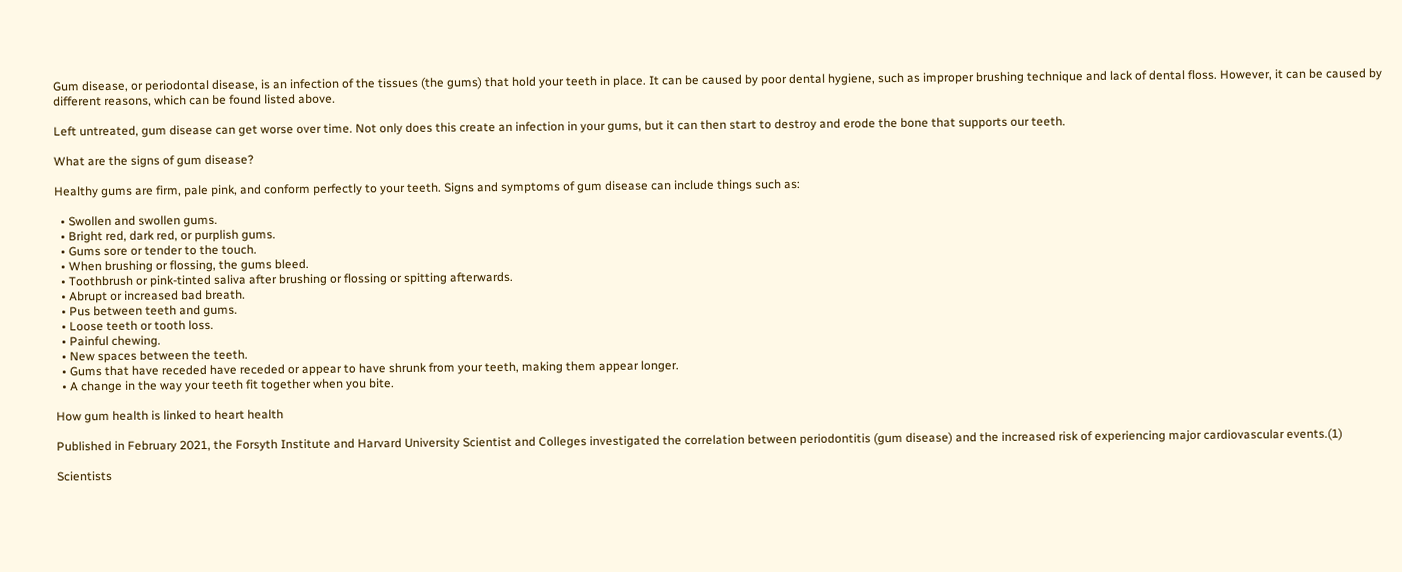Gum disease, or periodontal disease, is an infection of the tissues (the gums) that hold your teeth in place. It can be caused by poor dental hygiene, such as improper brushing technique and lack of dental floss. However, it can be caused by different reasons, which can be found listed above.

Left untreated, gum disease can get worse over time. Not only does this create an infection in your gums, but it can then start to destroy and erode the bone that supports our teeth.

What are the signs of gum disease?

Healthy gums are firm, pale pink, and conform perfectly to your teeth. Signs and symptoms of gum disease can include things such as:

  • Swollen and swollen gums.
  • Bright red, dark red, or purplish gums.
  • Gums sore or tender to the touch.
  • When brushing or flossing, the gums bleed.
  • Toothbrush or pink-tinted saliva after brushing or flossing or spitting afterwards.
  • Abrupt or increased bad breath.
  • Pus between teeth and gums.
  • Loose teeth or tooth loss.
  • Painful chewing.
  • New spaces between the teeth.
  • Gums that have receded have receded or appear to have shrunk from your teeth, making them appear longer.
  • A change in the way your teeth fit together when you bite.

How gum health is linked to heart health

Published in February 2021, the Forsyth Institute and Harvard University Scientist and Colleges investigated the correlation between periodontitis (gum disease) and the increased risk of experiencing major cardiovascular events.(1)

Scientists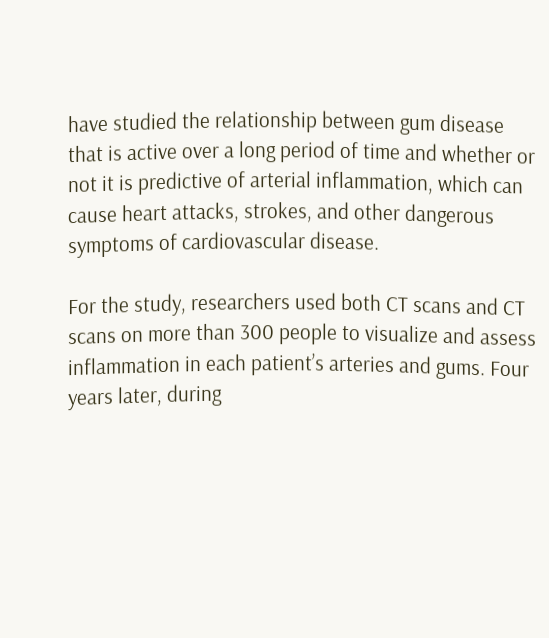have studied the relationship between gum disease that is active over a long period of time and whether or not it is predictive of arterial inflammation, which can cause heart attacks, strokes, and other dangerous symptoms of cardiovascular disease.

For the study, researchers used both CT scans and CT scans on more than 300 people to visualize and assess inflammation in each patient’s arteries and gums. Four years later, during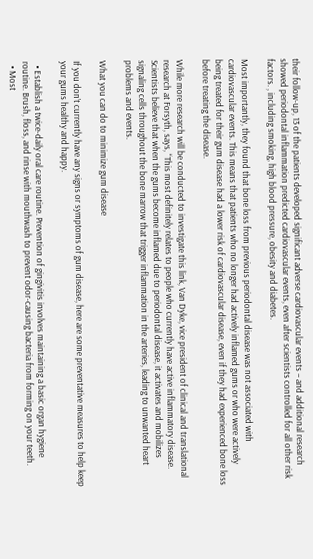their follow-up, 13 of the patients developed significant adverse cardiovascular events – and additional research showed periodontal inflammation predicted cardiovascular events, even after scientists controlled for all other risk factors. , including smoking, high blood pressure, obesity and diabetes.

Most importantly, they found that bone loss from previous periodontal disease was not associated with cardiovascular events. This means that patients who no longer had actively inflamed gums or who were actively being treated for their gum disease had a lower risk of cardiovascular disease, even if they had experienced bone loss before treating the disease.

While more research will be conducted to investigate this link, Van Dyke, vice president of clinical and translational research at Forsyth, says, “This most definitely relates to people who currently have active inflammatory disease. Scientists believe that when the gums become inflamed due to periodontal disease, it activates and mobilizes signaling cells throughout the bone marrow that trigger inflammation in the arteries, leading to unwanted heart problems and events.

What you can do to minimize gum disease

If you don’t currently have any signs or symptoms of gum disease, here are some preventative measures to help keep your gums healthy and happy.

  • Establish a twice-daily oral care routine. Prevention of gingivitis involves maintaining a basic organ hygiene routine. Brush, floss, and rinse with mouthwash to prevent odor-causing bacteria from forming on your teeth.
  • Most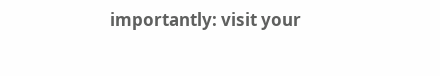importantly: visit your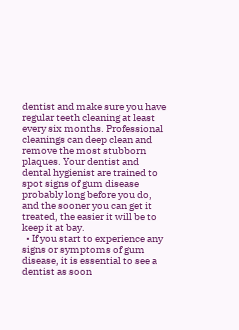dentist and make sure you have regular teeth cleaning at least every six months. Professional cleanings can deep clean and remove the most stubborn plaques. Your dentist and dental hygienist are trained to spot signs of gum disease probably long before you do, and the sooner you can get it treated, the easier it will be to keep it at bay.
  • If you start to experience any signs or symptoms of gum disease, it is essential to see a dentist as soon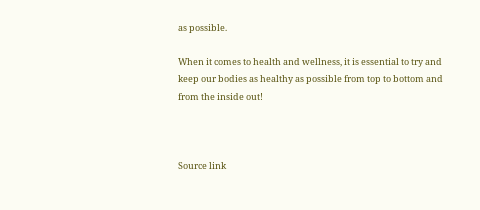as possible.

When it comes to health and wellness, it is essential to try and keep our bodies as healthy as possible from top to bottom and from the inside out!



Source link